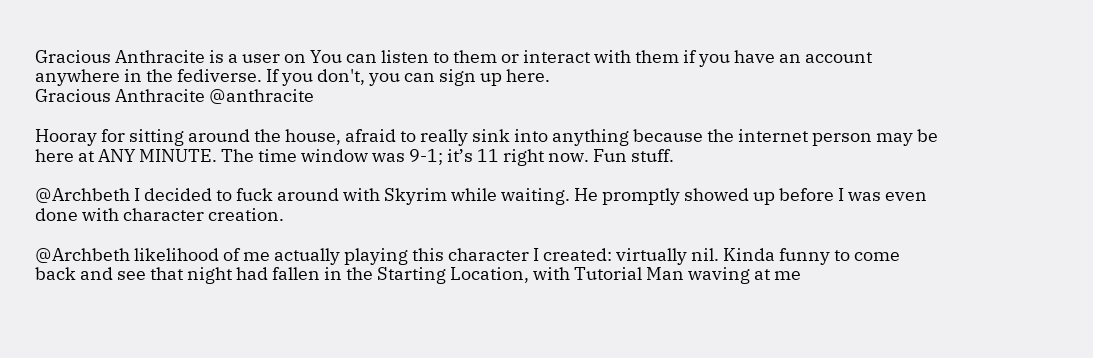Gracious Anthracite is a user on You can listen to them or interact with them if you have an account anywhere in the fediverse. If you don't, you can sign up here.
Gracious Anthracite @anthracite

Hooray for sitting around the house, afraid to really sink into anything because the internet person may be here at ANY MINUTE. The time window was 9-1; it’s 11 right now. Fun stuff.

@Archbeth I decided to fuck around with Skyrim while waiting. He promptly showed up before I was even done with character creation.

@Archbeth likelihood of me actually playing this character I created: virtually nil. Kinda funny to come back and see that night had fallen in the Starting Location, with Tutorial Man waving at me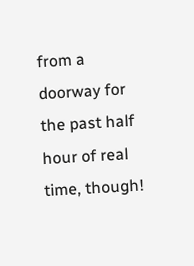from a doorway for the past half hour of real time, though!